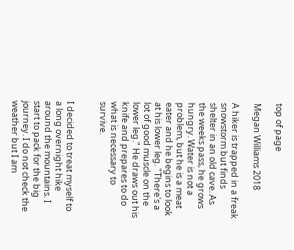top of page

Megan Williams 2018

A hiker is trapped in a freak snowstorm but finds shelter in an old cave. As the weeks pass, he grows hungry. Water is not a problem, but he is a meat eater and he begins to look at his lower leg. "There's a lot of good muscle on the lower leg." He draws out his knife and prepares to do what is necessary to survive.


I decided to treat myself to a long overnight hike around the mountains. I start to pack for the big journey. I do not check the weather but I am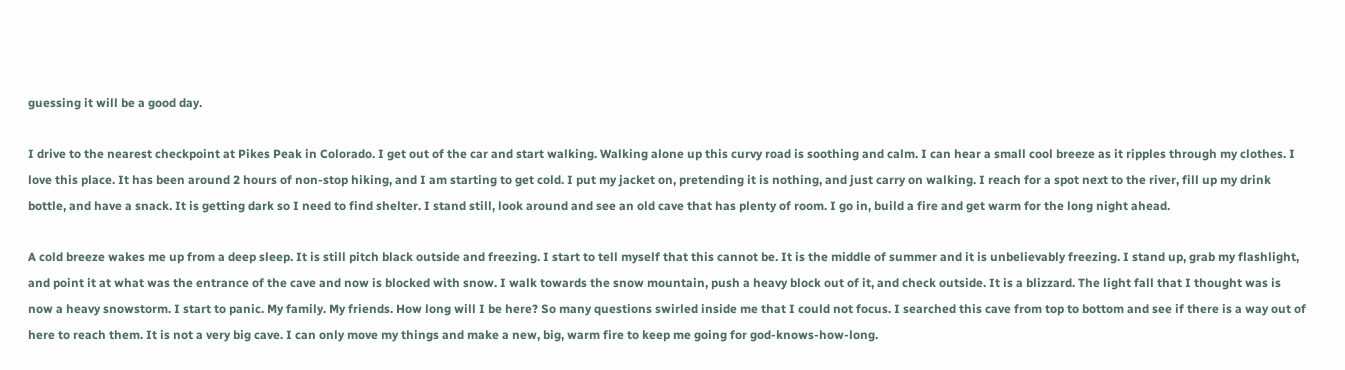guessing it will be a good day.

I drive to the nearest checkpoint at Pikes Peak in Colorado. I get out of the car and start walking. Walking alone up this curvy road is soothing and calm. I can hear a small cool breeze as it ripples through my clothes. I love this place. It has been around 2 hours of non-stop hiking, and I am starting to get cold. I put my jacket on, pretending it is nothing, and just carry on walking. I reach for a spot next to the river, fill up my drink bottle, and have a snack. It is getting dark so I need to find shelter. I stand still, look around and see an old cave that has plenty of room. I go in, build a fire and get warm for the long night ahead.

A cold breeze wakes me up from a deep sleep. It is still pitch black outside and freezing. I start to tell myself that this cannot be. It is the middle of summer and it is unbelievably freezing. I stand up, grab my flashlight, and point it at what was the entrance of the cave and now is blocked with snow. I walk towards the snow mountain, push a heavy block out of it, and check outside. It is a blizzard. The light fall that I thought was is now a heavy snowstorm. I start to panic. My family. My friends. How long will I be here? So many questions swirled inside me that I could not focus. I searched this cave from top to bottom and see if there is a way out of here to reach them. It is not a very big cave. I can only move my things and make a new, big, warm fire to keep me going for god-knows-how-long.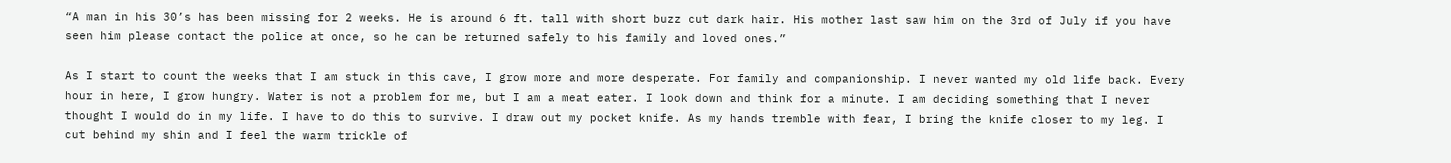“A man in his 30’s has been missing for 2 weeks. He is around 6 ft. tall with short buzz cut dark hair. His mother last saw him on the 3rd of July if you have seen him please contact the police at once, so he can be returned safely to his family and loved ones.”

As I start to count the weeks that I am stuck in this cave, I grow more and more desperate. For family and companionship. I never wanted my old life back. Every hour in here, I grow hungry. Water is not a problem for me, but I am a meat eater. I look down and think for a minute. I am deciding something that I never thought I would do in my life. I have to do this to survive. I draw out my pocket knife. As my hands tremble with fear, I bring the knife closer to my leg. I cut behind my shin and I feel the warm trickle of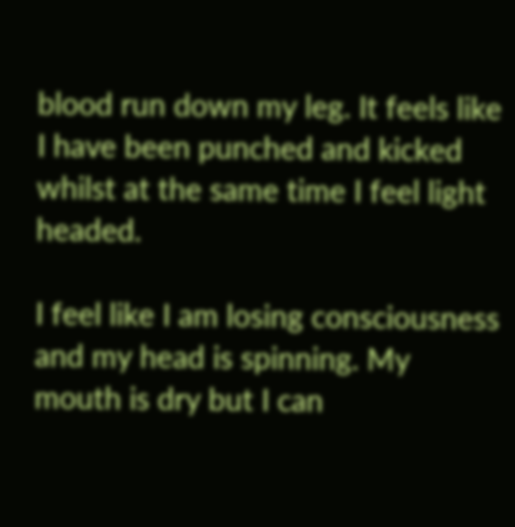blood run down my leg. It feels like I have been punched and kicked whilst at the same time I feel light headed.

I feel like I am losing consciousness and my head is spinning. My mouth is dry but I can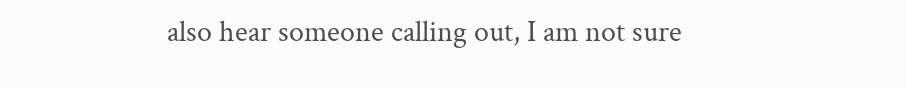also hear someone calling out, I am not sure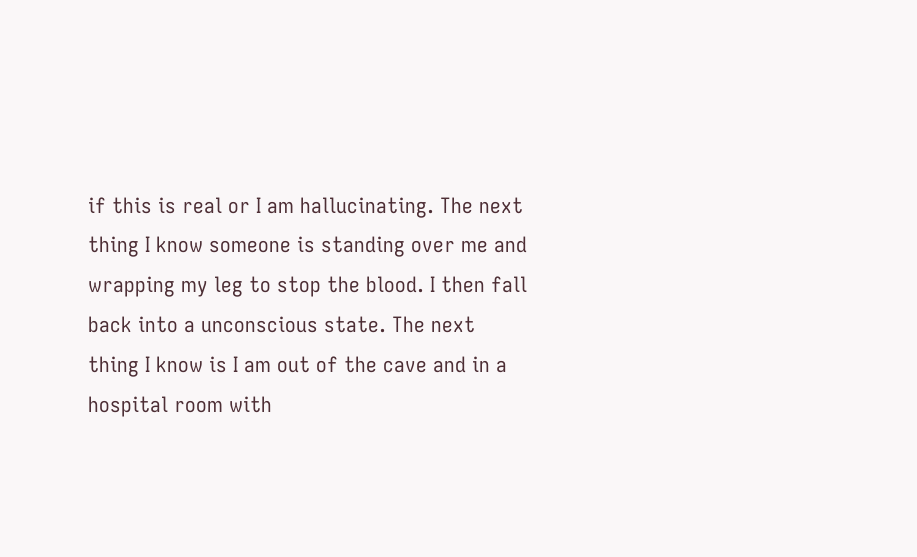if this is real or I am hallucinating. The next thing I know someone is standing over me and wrapping my leg to stop the blood. I then fall back into a unconscious state. The next thing I know is I am out of the cave and in a hospital room with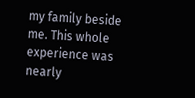my family beside me. This whole experience was nearly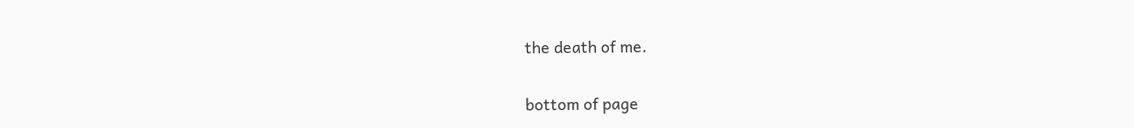the death of me.


bottom of page